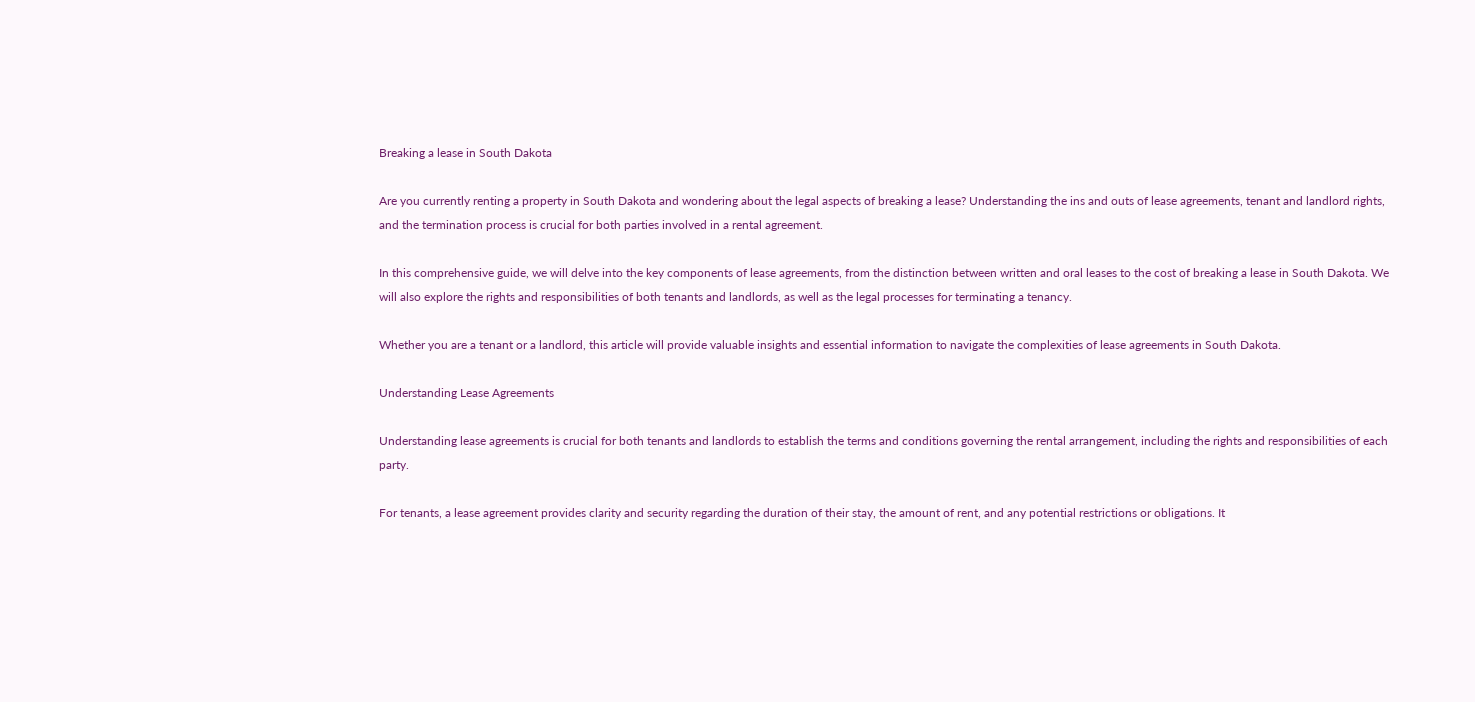Breaking a lease in South Dakota

Are you currently renting a property in South Dakota and wondering about the legal aspects of breaking a lease? Understanding the ins and outs of lease agreements, tenant and landlord rights, and the termination process is crucial for both parties involved in a rental agreement.

In this comprehensive guide, we will delve into the key components of lease agreements, from the distinction between written and oral leases to the cost of breaking a lease in South Dakota. We will also explore the rights and responsibilities of both tenants and landlords, as well as the legal processes for terminating a tenancy.

Whether you are a tenant or a landlord, this article will provide valuable insights and essential information to navigate the complexities of lease agreements in South Dakota.

Understanding Lease Agreements

Understanding lease agreements is crucial for both tenants and landlords to establish the terms and conditions governing the rental arrangement, including the rights and responsibilities of each party.

For tenants, a lease agreement provides clarity and security regarding the duration of their stay, the amount of rent, and any potential restrictions or obligations. It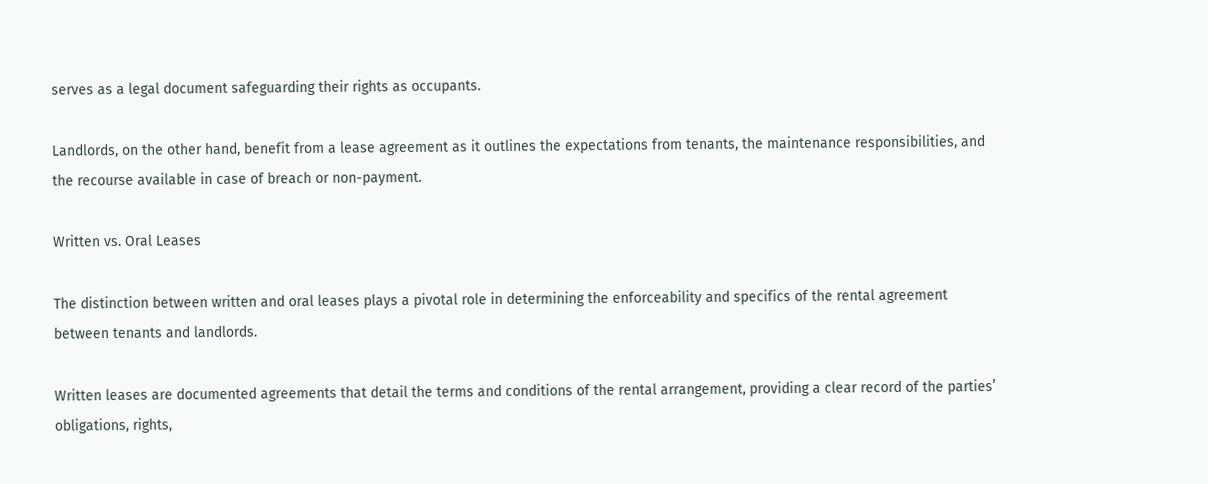serves as a legal document safeguarding their rights as occupants.

Landlords, on the other hand, benefit from a lease agreement as it outlines the expectations from tenants, the maintenance responsibilities, and the recourse available in case of breach or non-payment.

Written vs. Oral Leases

The distinction between written and oral leases plays a pivotal role in determining the enforceability and specifics of the rental agreement between tenants and landlords.

Written leases are documented agreements that detail the terms and conditions of the rental arrangement, providing a clear record of the parties’ obligations, rights,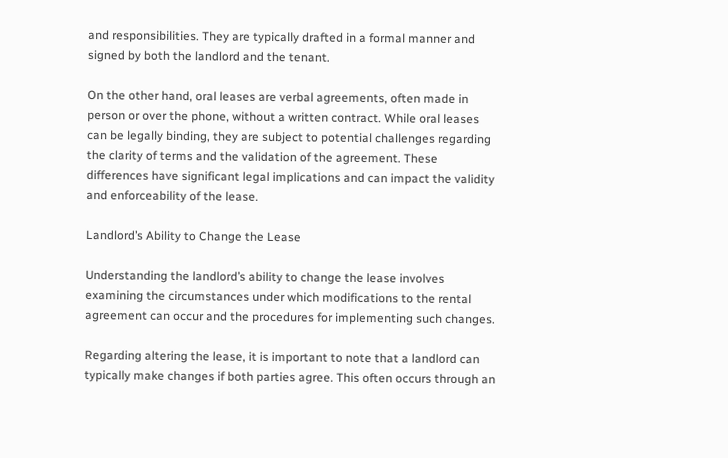and responsibilities. They are typically drafted in a formal manner and signed by both the landlord and the tenant.

On the other hand, oral leases are verbal agreements, often made in person or over the phone, without a written contract. While oral leases can be legally binding, they are subject to potential challenges regarding the clarity of terms and the validation of the agreement. These differences have significant legal implications and can impact the validity and enforceability of the lease.

Landlord’s Ability to Change the Lease

Understanding the landlord’s ability to change the lease involves examining the circumstances under which modifications to the rental agreement can occur and the procedures for implementing such changes.

Regarding altering the lease, it is important to note that a landlord can typically make changes if both parties agree. This often occurs through an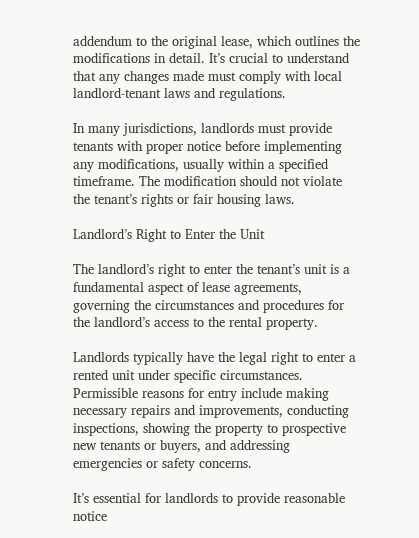addendum to the original lease, which outlines the modifications in detail. It’s crucial to understand that any changes made must comply with local landlord-tenant laws and regulations.

In many jurisdictions, landlords must provide tenants with proper notice before implementing any modifications, usually within a specified timeframe. The modification should not violate the tenant’s rights or fair housing laws.

Landlord’s Right to Enter the Unit

The landlord’s right to enter the tenant’s unit is a fundamental aspect of lease agreements, governing the circumstances and procedures for the landlord’s access to the rental property.

Landlords typically have the legal right to enter a rented unit under specific circumstances. Permissible reasons for entry include making necessary repairs and improvements, conducting inspections, showing the property to prospective new tenants or buyers, and addressing emergencies or safety concerns.

It’s essential for landlords to provide reasonable notice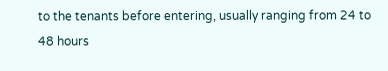to the tenants before entering, usually ranging from 24 to 48 hours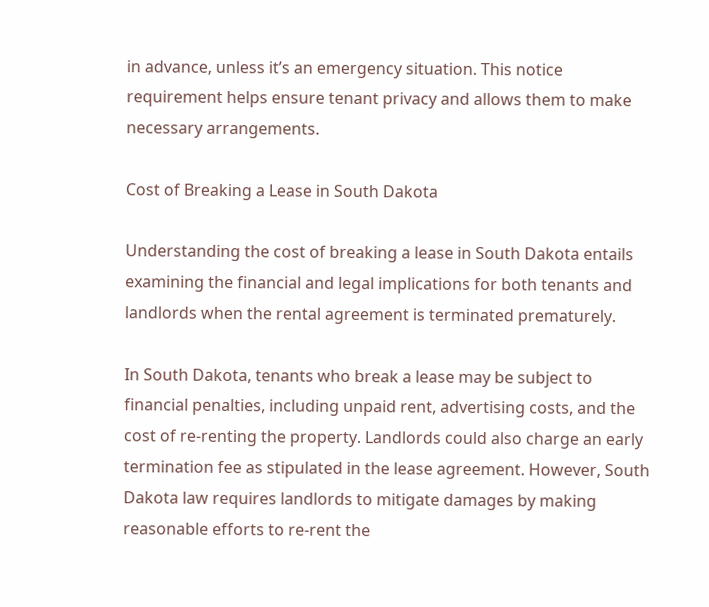in advance, unless it’s an emergency situation. This notice requirement helps ensure tenant privacy and allows them to make necessary arrangements.

Cost of Breaking a Lease in South Dakota

Understanding the cost of breaking a lease in South Dakota entails examining the financial and legal implications for both tenants and landlords when the rental agreement is terminated prematurely.

In South Dakota, tenants who break a lease may be subject to financial penalties, including unpaid rent, advertising costs, and the cost of re-renting the property. Landlords could also charge an early termination fee as stipulated in the lease agreement. However, South Dakota law requires landlords to mitigate damages by making reasonable efforts to re-rent the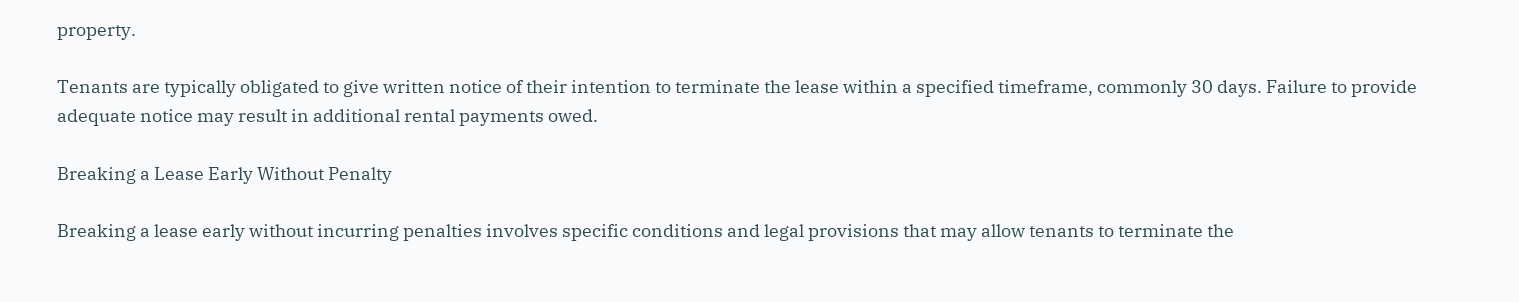property.

Tenants are typically obligated to give written notice of their intention to terminate the lease within a specified timeframe, commonly 30 days. Failure to provide adequate notice may result in additional rental payments owed.

Breaking a Lease Early Without Penalty

Breaking a lease early without incurring penalties involves specific conditions and legal provisions that may allow tenants to terminate the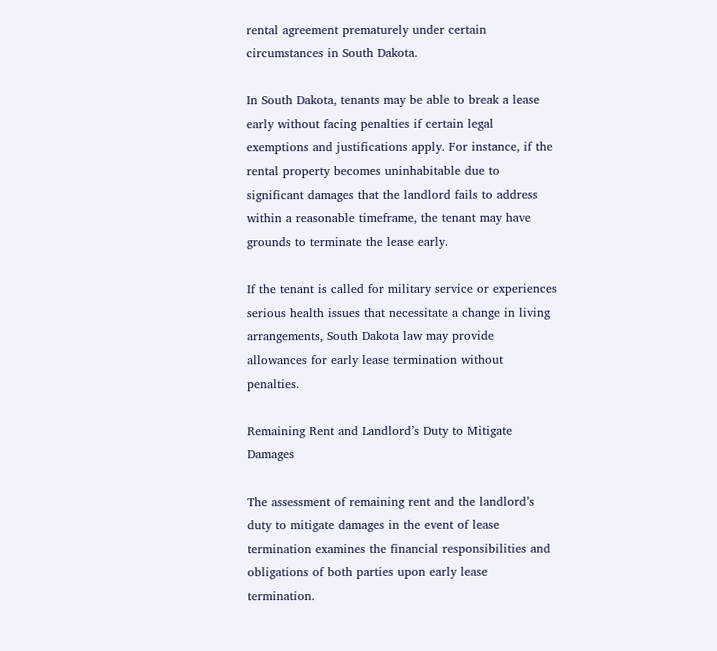rental agreement prematurely under certain circumstances in South Dakota.

In South Dakota, tenants may be able to break a lease early without facing penalties if certain legal exemptions and justifications apply. For instance, if the rental property becomes uninhabitable due to significant damages that the landlord fails to address within a reasonable timeframe, the tenant may have grounds to terminate the lease early.

If the tenant is called for military service or experiences serious health issues that necessitate a change in living arrangements, South Dakota law may provide allowances for early lease termination without penalties.

Remaining Rent and Landlord’s Duty to Mitigate Damages

The assessment of remaining rent and the landlord’s duty to mitigate damages in the event of lease termination examines the financial responsibilities and obligations of both parties upon early lease termination.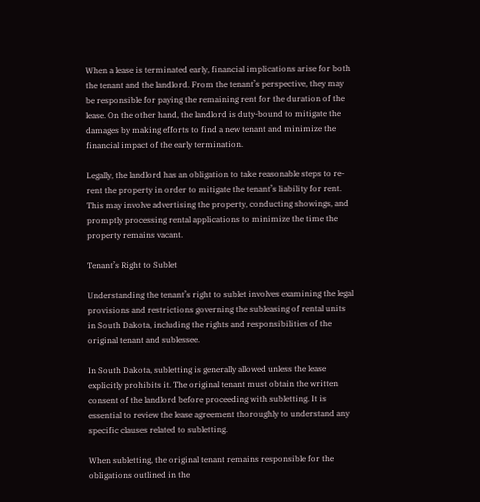When a lease is terminated early, financial implications arise for both the tenant and the landlord. From the tenant’s perspective, they may be responsible for paying the remaining rent for the duration of the lease. On the other hand, the landlord is duty-bound to mitigate the damages by making efforts to find a new tenant and minimize the financial impact of the early termination.

Legally, the landlord has an obligation to take reasonable steps to re-rent the property in order to mitigate the tenant’s liability for rent. This may involve advertising the property, conducting showings, and promptly processing rental applications to minimize the time the property remains vacant.

Tenant’s Right to Sublet

Understanding the tenant’s right to sublet involves examining the legal provisions and restrictions governing the subleasing of rental units in South Dakota, including the rights and responsibilities of the original tenant and sublessee.

In South Dakota, subletting is generally allowed unless the lease explicitly prohibits it. The original tenant must obtain the written consent of the landlord before proceeding with subletting. It is essential to review the lease agreement thoroughly to understand any specific clauses related to subletting.

When subletting, the original tenant remains responsible for the obligations outlined in the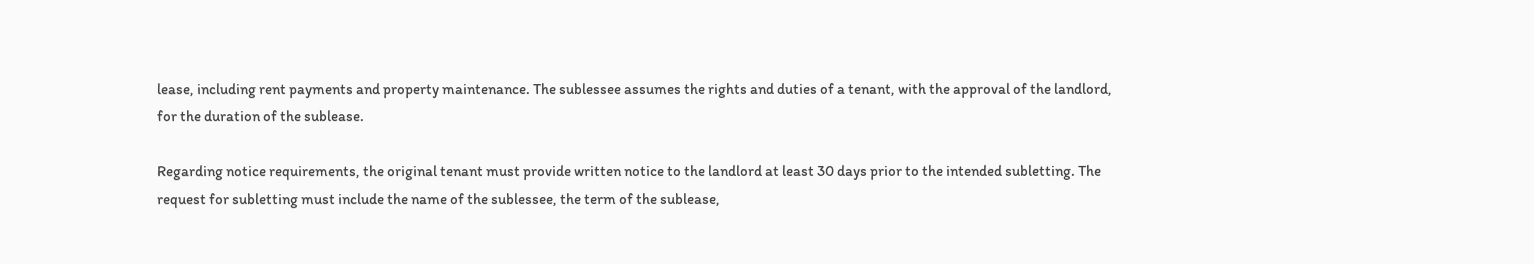lease, including rent payments and property maintenance. The sublessee assumes the rights and duties of a tenant, with the approval of the landlord, for the duration of the sublease.

Regarding notice requirements, the original tenant must provide written notice to the landlord at least 30 days prior to the intended subletting. The request for subletting must include the name of the sublessee, the term of the sublease,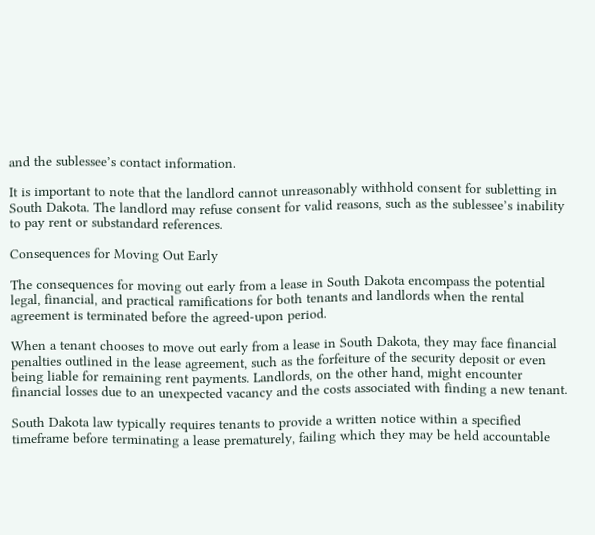and the sublessee’s contact information.

It is important to note that the landlord cannot unreasonably withhold consent for subletting in South Dakota. The landlord may refuse consent for valid reasons, such as the sublessee’s inability to pay rent or substandard references.

Consequences for Moving Out Early

The consequences for moving out early from a lease in South Dakota encompass the potential legal, financial, and practical ramifications for both tenants and landlords when the rental agreement is terminated before the agreed-upon period.

When a tenant chooses to move out early from a lease in South Dakota, they may face financial penalties outlined in the lease agreement, such as the forfeiture of the security deposit or even being liable for remaining rent payments. Landlords, on the other hand, might encounter financial losses due to an unexpected vacancy and the costs associated with finding a new tenant.

South Dakota law typically requires tenants to provide a written notice within a specified timeframe before terminating a lease prematurely, failing which they may be held accountable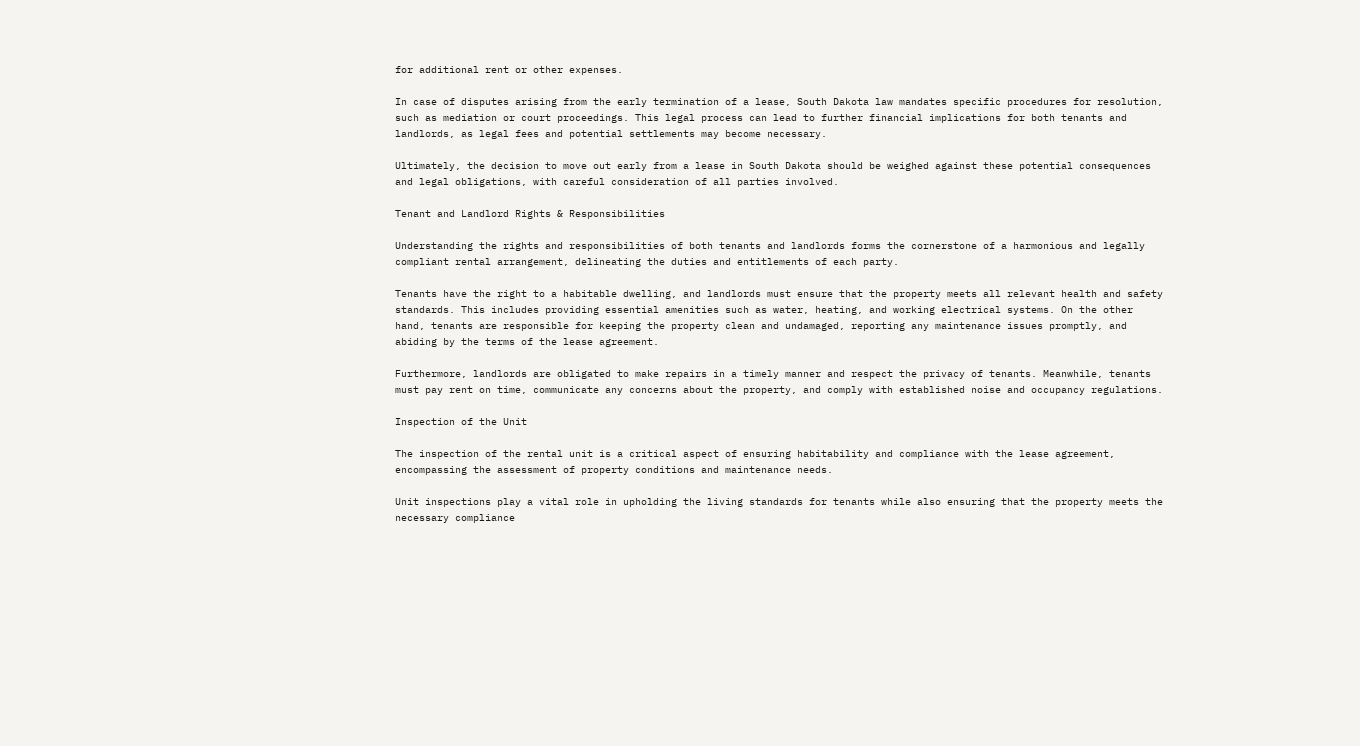for additional rent or other expenses.

In case of disputes arising from the early termination of a lease, South Dakota law mandates specific procedures for resolution, such as mediation or court proceedings. This legal process can lead to further financial implications for both tenants and landlords, as legal fees and potential settlements may become necessary.

Ultimately, the decision to move out early from a lease in South Dakota should be weighed against these potential consequences and legal obligations, with careful consideration of all parties involved.

Tenant and Landlord Rights & Responsibilities

Understanding the rights and responsibilities of both tenants and landlords forms the cornerstone of a harmonious and legally compliant rental arrangement, delineating the duties and entitlements of each party.

Tenants have the right to a habitable dwelling, and landlords must ensure that the property meets all relevant health and safety standards. This includes providing essential amenities such as water, heating, and working electrical systems. On the other hand, tenants are responsible for keeping the property clean and undamaged, reporting any maintenance issues promptly, and abiding by the terms of the lease agreement.

Furthermore, landlords are obligated to make repairs in a timely manner and respect the privacy of tenants. Meanwhile, tenants must pay rent on time, communicate any concerns about the property, and comply with established noise and occupancy regulations.

Inspection of the Unit

The inspection of the rental unit is a critical aspect of ensuring habitability and compliance with the lease agreement, encompassing the assessment of property conditions and maintenance needs.

Unit inspections play a vital role in upholding the living standards for tenants while also ensuring that the property meets the necessary compliance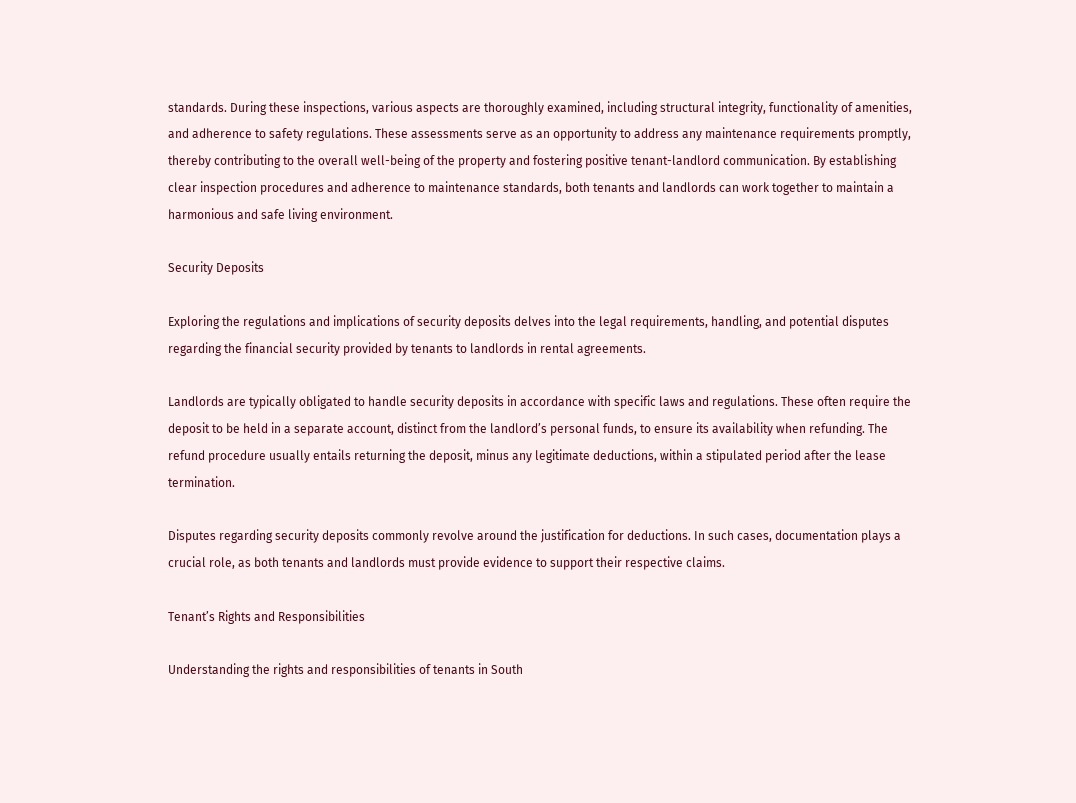standards. During these inspections, various aspects are thoroughly examined, including structural integrity, functionality of amenities, and adherence to safety regulations. These assessments serve as an opportunity to address any maintenance requirements promptly, thereby contributing to the overall well-being of the property and fostering positive tenant-landlord communication. By establishing clear inspection procedures and adherence to maintenance standards, both tenants and landlords can work together to maintain a harmonious and safe living environment.

Security Deposits

Exploring the regulations and implications of security deposits delves into the legal requirements, handling, and potential disputes regarding the financial security provided by tenants to landlords in rental agreements.

Landlords are typically obligated to handle security deposits in accordance with specific laws and regulations. These often require the deposit to be held in a separate account, distinct from the landlord’s personal funds, to ensure its availability when refunding. The refund procedure usually entails returning the deposit, minus any legitimate deductions, within a stipulated period after the lease termination.

Disputes regarding security deposits commonly revolve around the justification for deductions. In such cases, documentation plays a crucial role, as both tenants and landlords must provide evidence to support their respective claims.

Tenant’s Rights and Responsibilities

Understanding the rights and responsibilities of tenants in South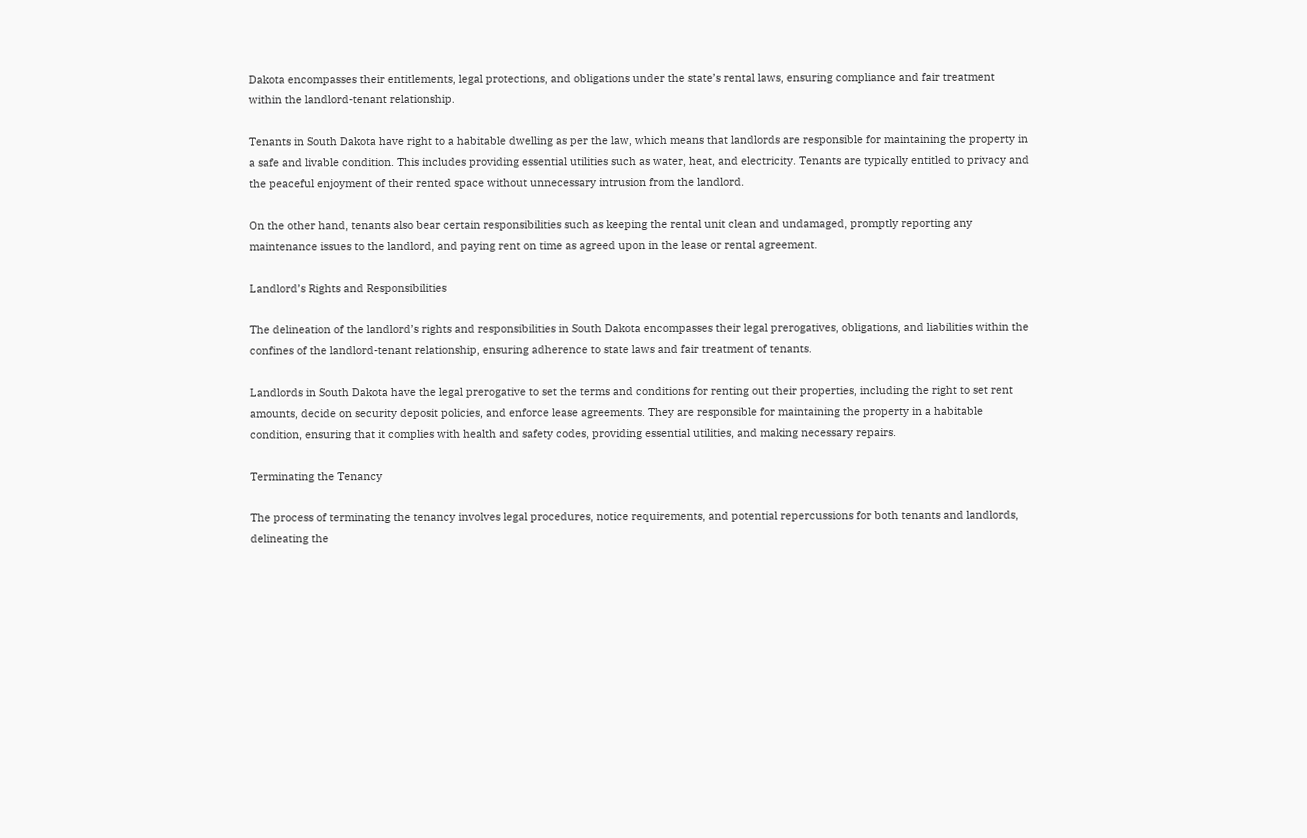Dakota encompasses their entitlements, legal protections, and obligations under the state’s rental laws, ensuring compliance and fair treatment within the landlord-tenant relationship.

Tenants in South Dakota have right to a habitable dwelling as per the law, which means that landlords are responsible for maintaining the property in a safe and livable condition. This includes providing essential utilities such as water, heat, and electricity. Tenants are typically entitled to privacy and the peaceful enjoyment of their rented space without unnecessary intrusion from the landlord.

On the other hand, tenants also bear certain responsibilities such as keeping the rental unit clean and undamaged, promptly reporting any maintenance issues to the landlord, and paying rent on time as agreed upon in the lease or rental agreement.

Landlord’s Rights and Responsibilities

The delineation of the landlord’s rights and responsibilities in South Dakota encompasses their legal prerogatives, obligations, and liabilities within the confines of the landlord-tenant relationship, ensuring adherence to state laws and fair treatment of tenants.

Landlords in South Dakota have the legal prerogative to set the terms and conditions for renting out their properties, including the right to set rent amounts, decide on security deposit policies, and enforce lease agreements. They are responsible for maintaining the property in a habitable condition, ensuring that it complies with health and safety codes, providing essential utilities, and making necessary repairs.

Terminating the Tenancy

The process of terminating the tenancy involves legal procedures, notice requirements, and potential repercussions for both tenants and landlords, delineating the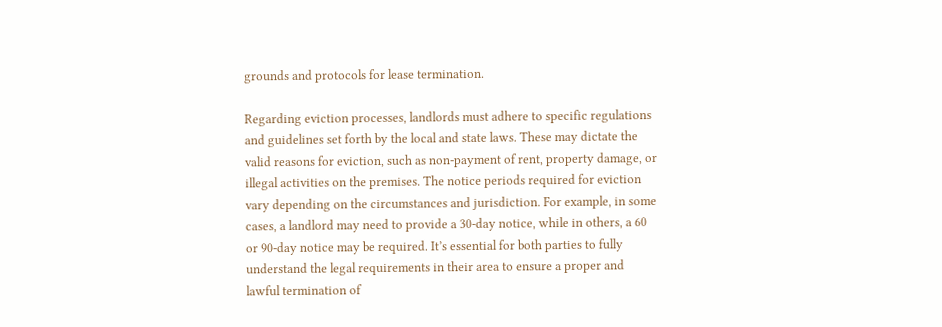grounds and protocols for lease termination.

Regarding eviction processes, landlords must adhere to specific regulations and guidelines set forth by the local and state laws. These may dictate the valid reasons for eviction, such as non-payment of rent, property damage, or illegal activities on the premises. The notice periods required for eviction vary depending on the circumstances and jurisdiction. For example, in some cases, a landlord may need to provide a 30-day notice, while in others, a 60 or 90-day notice may be required. It’s essential for both parties to fully understand the legal requirements in their area to ensure a proper and lawful termination of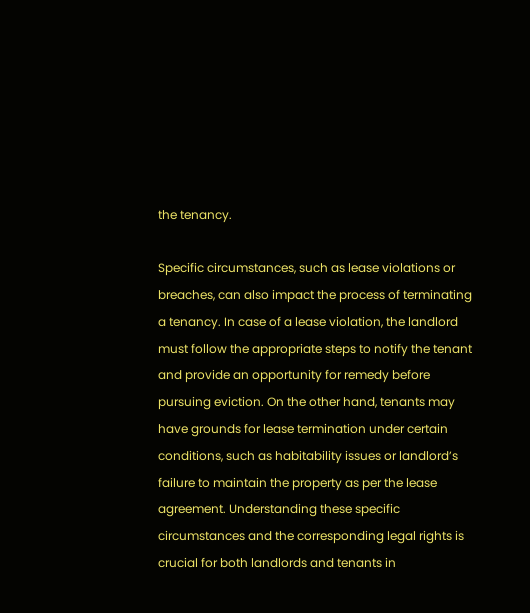the tenancy.

Specific circumstances, such as lease violations or breaches, can also impact the process of terminating a tenancy. In case of a lease violation, the landlord must follow the appropriate steps to notify the tenant and provide an opportunity for remedy before pursuing eviction. On the other hand, tenants may have grounds for lease termination under certain conditions, such as habitability issues or landlord’s failure to maintain the property as per the lease agreement. Understanding these specific circumstances and the corresponding legal rights is crucial for both landlords and tenants in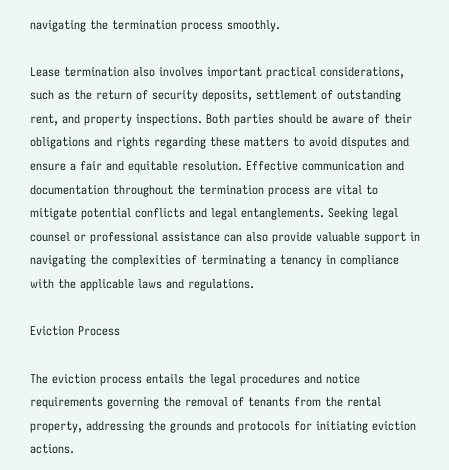navigating the termination process smoothly.

Lease termination also involves important practical considerations, such as the return of security deposits, settlement of outstanding rent, and property inspections. Both parties should be aware of their obligations and rights regarding these matters to avoid disputes and ensure a fair and equitable resolution. Effective communication and documentation throughout the termination process are vital to mitigate potential conflicts and legal entanglements. Seeking legal counsel or professional assistance can also provide valuable support in navigating the complexities of terminating a tenancy in compliance with the applicable laws and regulations.

Eviction Process

The eviction process entails the legal procedures and notice requirements governing the removal of tenants from the rental property, addressing the grounds and protocols for initiating eviction actions.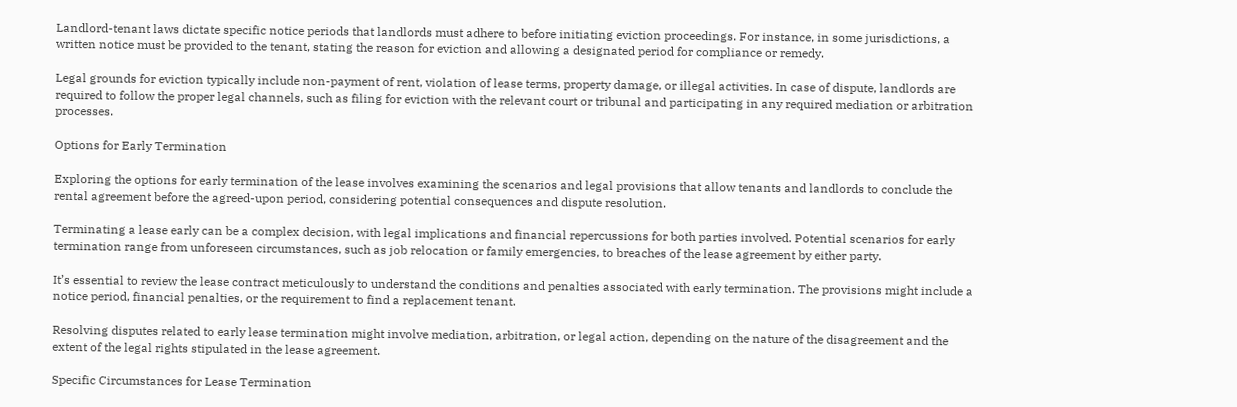Landlord-tenant laws dictate specific notice periods that landlords must adhere to before initiating eviction proceedings. For instance, in some jurisdictions, a written notice must be provided to the tenant, stating the reason for eviction and allowing a designated period for compliance or remedy.

Legal grounds for eviction typically include non-payment of rent, violation of lease terms, property damage, or illegal activities. In case of dispute, landlords are required to follow the proper legal channels, such as filing for eviction with the relevant court or tribunal and participating in any required mediation or arbitration processes.

Options for Early Termination

Exploring the options for early termination of the lease involves examining the scenarios and legal provisions that allow tenants and landlords to conclude the rental agreement before the agreed-upon period, considering potential consequences and dispute resolution.

Terminating a lease early can be a complex decision, with legal implications and financial repercussions for both parties involved. Potential scenarios for early termination range from unforeseen circumstances, such as job relocation or family emergencies, to breaches of the lease agreement by either party.

It’s essential to review the lease contract meticulously to understand the conditions and penalties associated with early termination. The provisions might include a notice period, financial penalties, or the requirement to find a replacement tenant.

Resolving disputes related to early lease termination might involve mediation, arbitration, or legal action, depending on the nature of the disagreement and the extent of the legal rights stipulated in the lease agreement.

Specific Circumstances for Lease Termination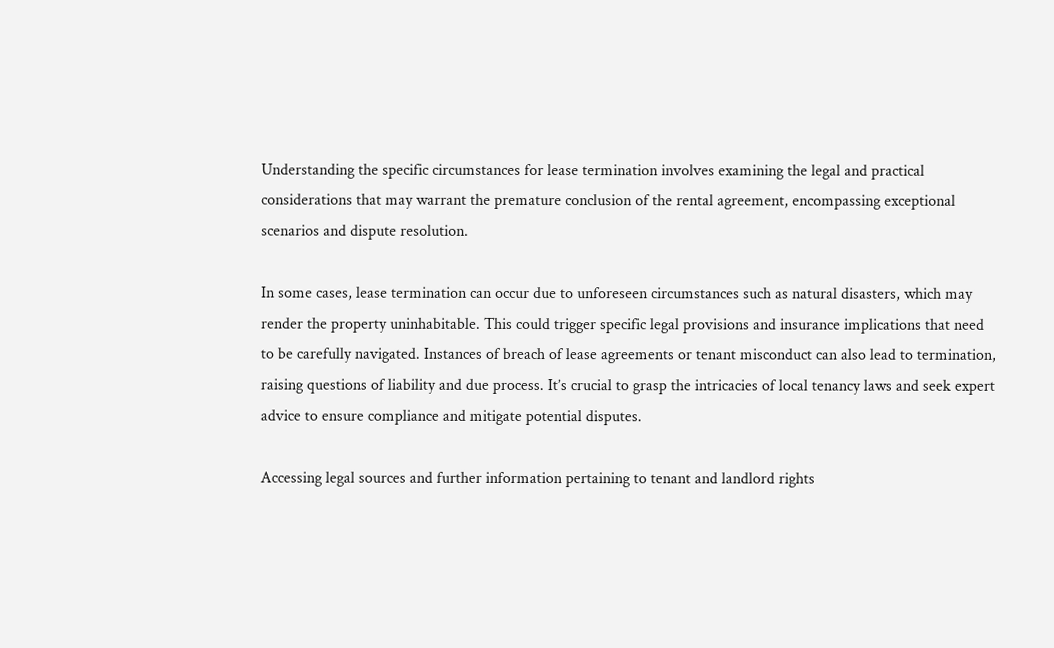Understanding the specific circumstances for lease termination involves examining the legal and practical considerations that may warrant the premature conclusion of the rental agreement, encompassing exceptional scenarios and dispute resolution.

In some cases, lease termination can occur due to unforeseen circumstances such as natural disasters, which may render the property uninhabitable. This could trigger specific legal provisions and insurance implications that need to be carefully navigated. Instances of breach of lease agreements or tenant misconduct can also lead to termination, raising questions of liability and due process. It’s crucial to grasp the intricacies of local tenancy laws and seek expert advice to ensure compliance and mitigate potential disputes.

Accessing legal sources and further information pertaining to tenant and landlord rights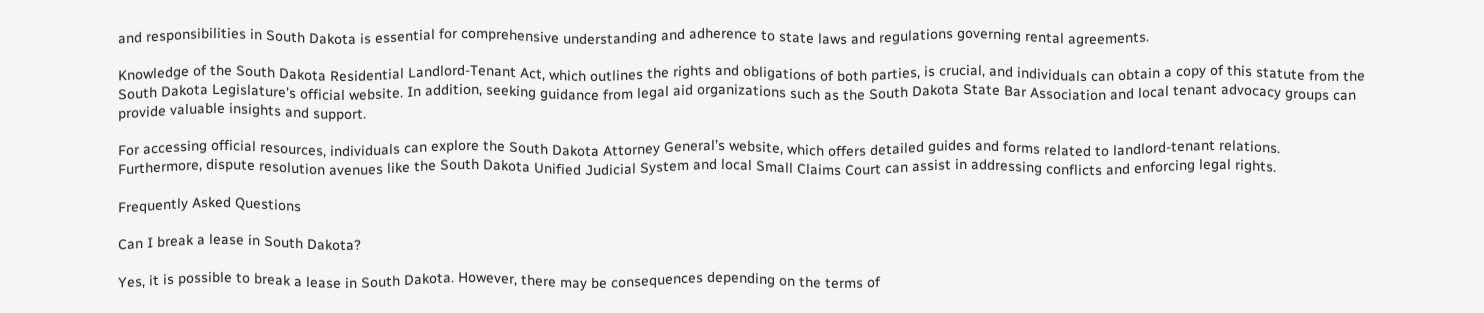and responsibilities in South Dakota is essential for comprehensive understanding and adherence to state laws and regulations governing rental agreements.

Knowledge of the South Dakota Residential Landlord-Tenant Act, which outlines the rights and obligations of both parties, is crucial, and individuals can obtain a copy of this statute from the South Dakota Legislature’s official website. In addition, seeking guidance from legal aid organizations such as the South Dakota State Bar Association and local tenant advocacy groups can provide valuable insights and support.

For accessing official resources, individuals can explore the South Dakota Attorney General’s website, which offers detailed guides and forms related to landlord-tenant relations. Furthermore, dispute resolution avenues like the South Dakota Unified Judicial System and local Small Claims Court can assist in addressing conflicts and enforcing legal rights.

Frequently Asked Questions

Can I break a lease in South Dakota?

Yes, it is possible to break a lease in South Dakota. However, there may be consequences depending on the terms of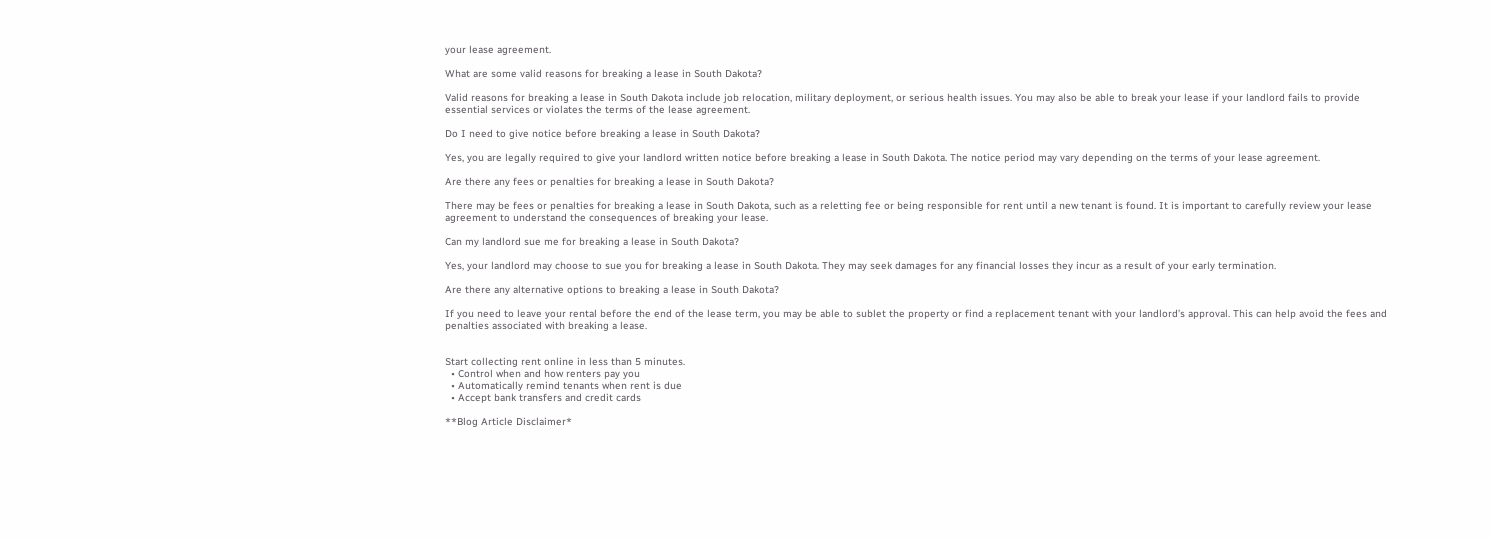your lease agreement.

What are some valid reasons for breaking a lease in South Dakota?

Valid reasons for breaking a lease in South Dakota include job relocation, military deployment, or serious health issues. You may also be able to break your lease if your landlord fails to provide essential services or violates the terms of the lease agreement.

Do I need to give notice before breaking a lease in South Dakota?

Yes, you are legally required to give your landlord written notice before breaking a lease in South Dakota. The notice period may vary depending on the terms of your lease agreement.

Are there any fees or penalties for breaking a lease in South Dakota?

There may be fees or penalties for breaking a lease in South Dakota, such as a reletting fee or being responsible for rent until a new tenant is found. It is important to carefully review your lease agreement to understand the consequences of breaking your lease.

Can my landlord sue me for breaking a lease in South Dakota?

Yes, your landlord may choose to sue you for breaking a lease in South Dakota. They may seek damages for any financial losses they incur as a result of your early termination.

Are there any alternative options to breaking a lease in South Dakota?

If you need to leave your rental before the end of the lease term, you may be able to sublet the property or find a replacement tenant with your landlord’s approval. This can help avoid the fees and penalties associated with breaking a lease.


Start collecting rent online in less than 5 minutes.
  • Control when and how renters pay you
  • Automatically remind tenants when rent is due
  • Accept bank transfers and credit cards

**Blog Article Disclaimer*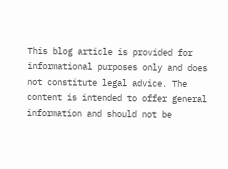This blog article is provided for informational purposes only and does not constitute legal advice. The content is intended to offer general information and should not be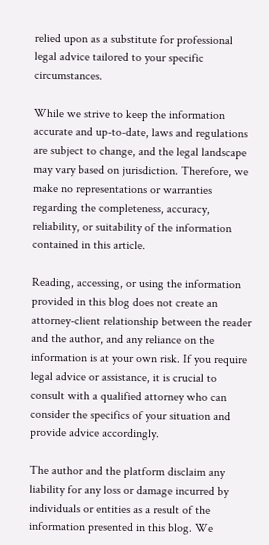relied upon as a substitute for professional legal advice tailored to your specific circumstances.

While we strive to keep the information accurate and up-to-date, laws and regulations are subject to change, and the legal landscape may vary based on jurisdiction. Therefore, we make no representations or warranties regarding the completeness, accuracy, reliability, or suitability of the information contained in this article.

Reading, accessing, or using the information provided in this blog does not create an attorney-client relationship between the reader and the author, and any reliance on the information is at your own risk. If you require legal advice or assistance, it is crucial to consult with a qualified attorney who can consider the specifics of your situation and provide advice accordingly.

The author and the platform disclaim any liability for any loss or damage incurred by individuals or entities as a result of the information presented in this blog. We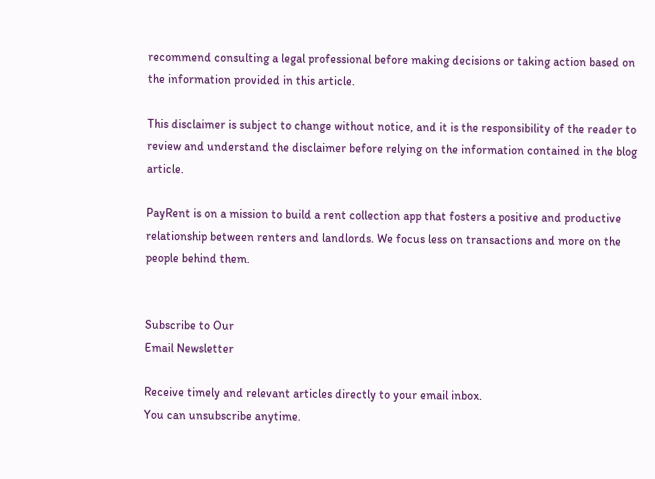recommend consulting a legal professional before making decisions or taking action based on the information provided in this article.

This disclaimer is subject to change without notice, and it is the responsibility of the reader to review and understand the disclaimer before relying on the information contained in the blog article.

PayRent is on a mission to build a rent collection app that fosters a positive and productive relationship between renters and landlords. We focus less on transactions and more on the people behind them.


Subscribe to Our
Email Newsletter

Receive timely and relevant articles directly to your email inbox.
You can unsubscribe anytime.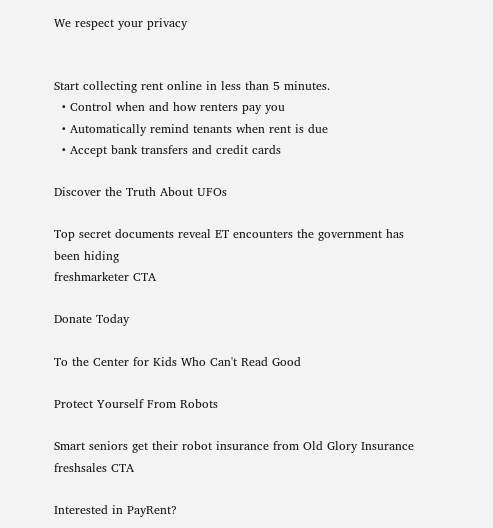We respect your privacy


Start collecting rent online in less than 5 minutes.
  • Control when and how renters pay you
  • Automatically remind tenants when rent is due
  • Accept bank transfers and credit cards

Discover the Truth About UFOs

Top secret documents reveal ET encounters the government has been hiding
freshmarketer CTA

Donate Today

To the Center for Kids Who Can't Read Good

Protect Yourself From Robots

Smart seniors get their robot insurance from Old Glory Insurance
freshsales CTA

Interested in PayRent?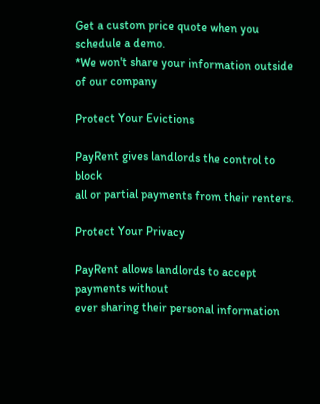Get a custom price quote when you schedule a demo.
*We won't share your information outside of our company

Protect Your Evictions

PayRent gives landlords the control to block
all or partial payments from their renters.

Protect Your Privacy

PayRent allows landlords to accept payments without
ever sharing their personal information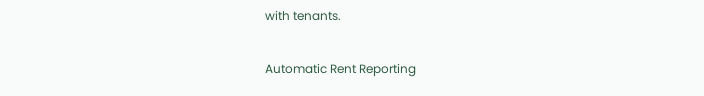with tenants.

Automatic Rent Reporting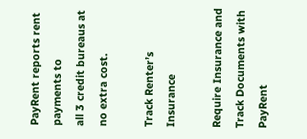PayRent reports rent payments to
all 3 credit bureaus at no extra cost.

Track Renter’s Insurance

Require Insurance and Track Documents with PayRent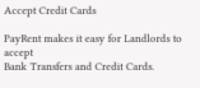Accept Credit Cards

PayRent makes it easy for Landlords to accept
Bank Transfers and Credit Cards.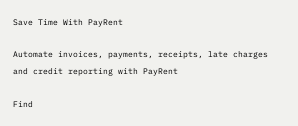Save Time With PayRent

Automate invoices, payments, receipts, late charges
and credit reporting with PayRent

Find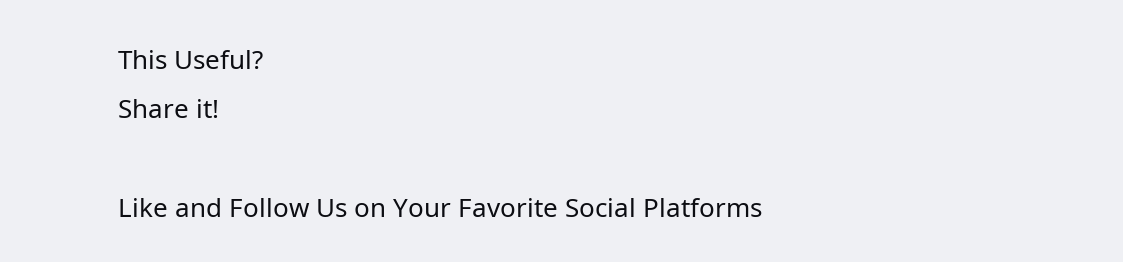This Useful?
Share it!

Like and Follow Us on Your Favorite Social Platforms